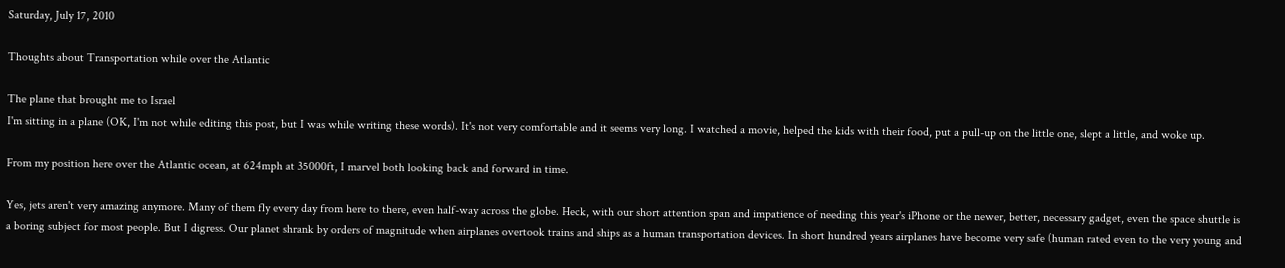Saturday, July 17, 2010

Thoughts about Transportation while over the Atlantic

The plane that brought me to Israel
I'm sitting in a plane (OK, I'm not while editing this post, but I was while writing these words). It's not very comfortable and it seems very long. I watched a movie, helped the kids with their food, put a pull-up on the little one, slept a little, and woke up.

From my position here over the Atlantic ocean, at 624mph at 35000ft, I marvel both looking back and forward in time.

Yes, jets aren't very amazing anymore. Many of them fly every day from here to there, even half-way across the globe. Heck, with our short attention span and impatience of needing this year's iPhone or the newer, better, necessary gadget, even the space shuttle is a boring subject for most people. But I digress. Our planet shrank by orders of magnitude when airplanes overtook trains and ships as a human transportation devices. In short hundred years airplanes have become very safe (human rated even to the very young and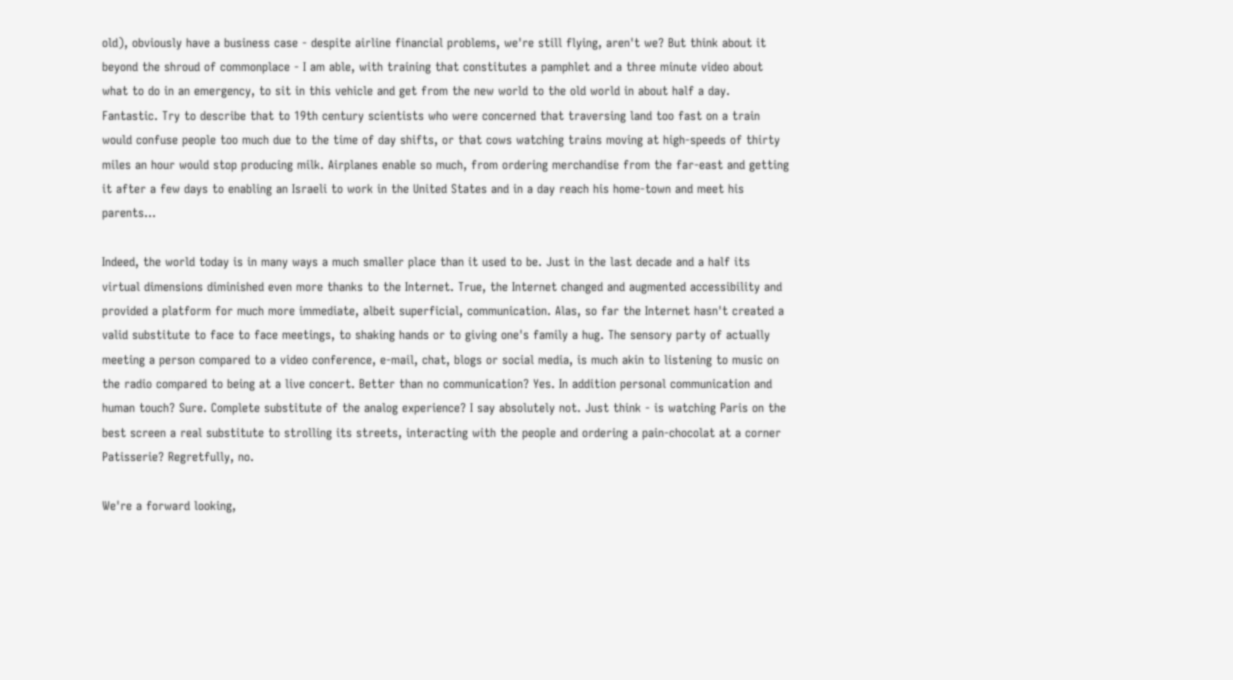old), obviously have a business case - despite airline financial problems, we're still flying, aren't we? But think about it beyond the shroud of commonplace - I am able, with training that constitutes a pamphlet and a three minute video about what to do in an emergency, to sit in this vehicle and get from the new world to the old world in about half a day. Fantastic. Try to describe that to 19th century scientists who were concerned that traversing land too fast on a train would confuse people too much due to the time of day shifts, or that cows watching trains moving at high-speeds of thirty miles an hour would stop producing milk. Airplanes enable so much, from ordering merchandise from the far-east and getting it after a few days to enabling an Israeli to work in the United States and in a day reach his home-town and meet his parents...

Indeed, the world today is in many ways a much smaller place than it used to be. Just in the last decade and a half its virtual dimensions diminished even more thanks to the Internet. True, the Internet changed and augmented accessibility and provided a platform for much more immediate, albeit superficial, communication. Alas, so far the Internet hasn't created a valid substitute to face to face meetings, to shaking hands or to giving one's family a hug. The sensory party of actually meeting a person compared to a video conference, e-mail, chat, blogs or social media, is much akin to listening to music on the radio compared to being at a live concert. Better than no communication? Yes. In addition personal communication and human touch? Sure. Complete substitute of the analog experience? I say absolutely not. Just think - is watching Paris on the best screen a real substitute to strolling its streets, interacting with the people and ordering a pain-chocolat at a corner Patisserie? Regretfully, no.

We're a forward looking,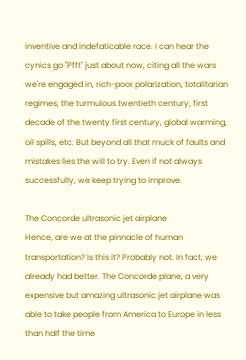inventive and indefaticable race. I can hear the cynics go "Pfft" just about now, citing all the wars we're engaged in, rich-poor polarization, totalitarian regimes, the turmulous twentieth century, first decade of the twenty first century, global warming, oil spills, etc. But beyond all that muck of faults and mistakes lies the will to try. Even if not always successfully, we keep trying to improve.

The Concorde ultrasonic jet airplane
Hence, are we at the pinnacle of human transportation? Is this it? Probably not. In fact, we already had better. The Concorde plane, a very expensive but amazing ultrasonic jet airplane was able to take people from America to Europe in less than half the time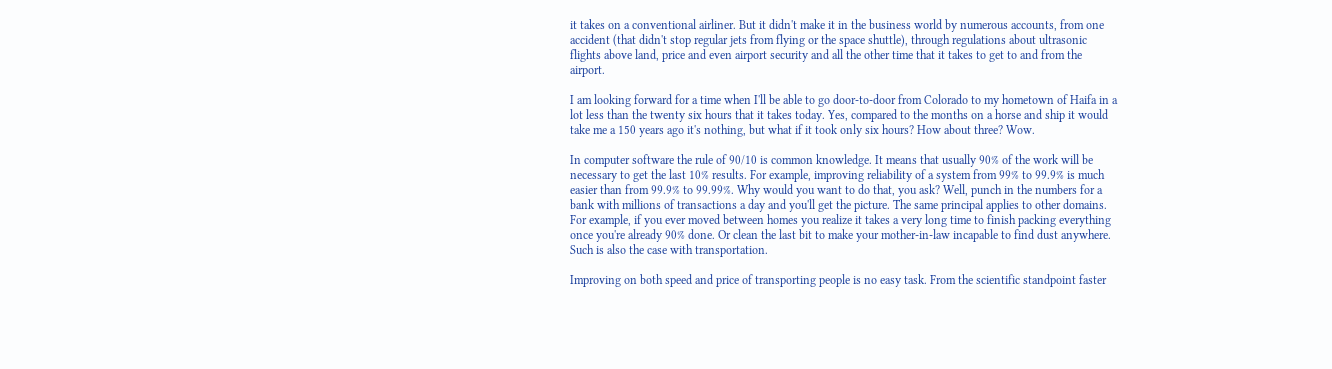it takes on a conventional airliner. But it didn't make it in the business world by numerous accounts, from one accident (that didn't stop regular jets from flying or the space shuttle), through regulations about ultrasonic flights above land, price and even airport security and all the other time that it takes to get to and from the airport.

I am looking forward for a time when I'll be able to go door-to-door from Colorado to my hometown of Haifa in a lot less than the twenty six hours that it takes today. Yes, compared to the months on a horse and ship it would take me a 150 years ago it's nothing, but what if it took only six hours? How about three? Wow.

In computer software the rule of 90/10 is common knowledge. It means that usually 90% of the work will be necessary to get the last 10% results. For example, improving reliability of a system from 99% to 99.9% is much easier than from 99.9% to 99.99%. Why would you want to do that, you ask? Well, punch in the numbers for a bank with millions of transactions a day and you'll get the picture. The same principal applies to other domains. For example, if you ever moved between homes you realize it takes a very long time to finish packing everything once you're already 90% done. Or clean the last bit to make your mother-in-law incapable to find dust anywhere. Such is also the case with transportation.

Improving on both speed and price of transporting people is no easy task. From the scientific standpoint faster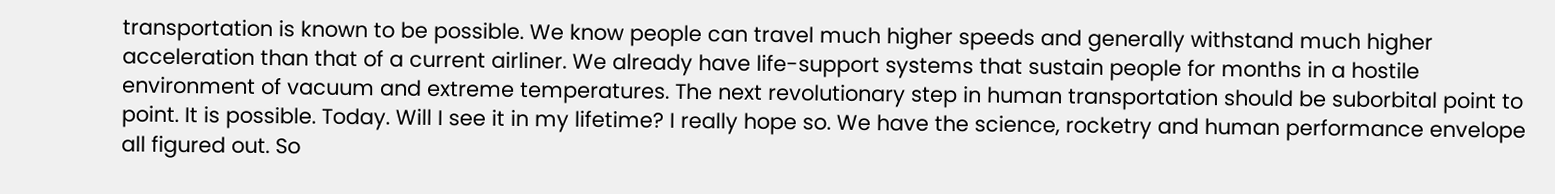transportation is known to be possible. We know people can travel much higher speeds and generally withstand much higher acceleration than that of a current airliner. We already have life-support systems that sustain people for months in a hostile environment of vacuum and extreme temperatures. The next revolutionary step in human transportation should be suborbital point to point. It is possible. Today. Will I see it in my lifetime? I really hope so. We have the science, rocketry and human performance envelope all figured out. So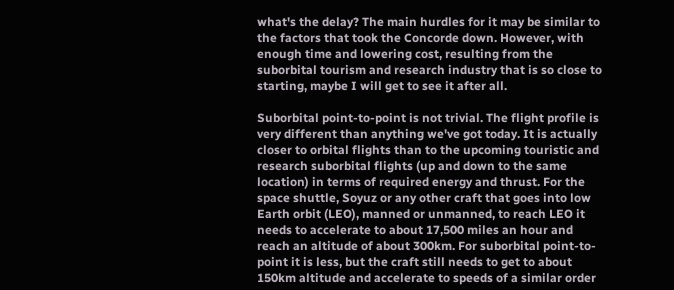what's the delay? The main hurdles for it may be similar to the factors that took the Concorde down. However, with enough time and lowering cost, resulting from the suborbital tourism and research industry that is so close to starting, maybe I will get to see it after all.

Suborbital point-to-point is not trivial. The flight profile is very different than anything we've got today. It is actually closer to orbital flights than to the upcoming touristic and research suborbital flights (up and down to the same location) in terms of required energy and thrust. For the space shuttle, Soyuz or any other craft that goes into low Earth orbit (LEO), manned or unmanned, to reach LEO it needs to accelerate to about 17,500 miles an hour and reach an altitude of about 300km. For suborbital point-to-point it is less, but the craft still needs to get to about 150km altitude and accelerate to speeds of a similar order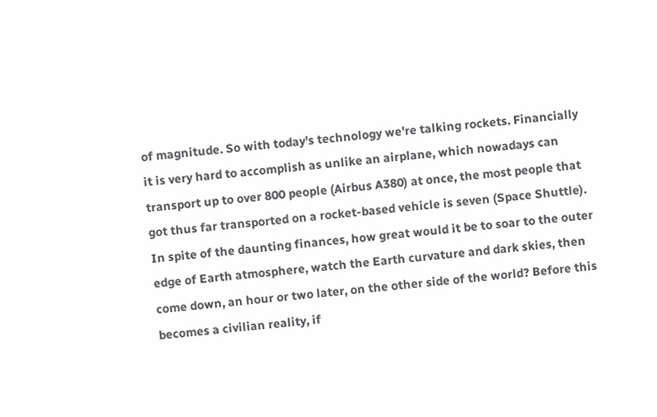of magnitude. So with today's technology we're talking rockets. Financially it is very hard to accomplish as unlike an airplane, which nowadays can transport up to over 800 people (Airbus A380) at once, the most people that got thus far transported on a rocket-based vehicle is seven (Space Shuttle). In spite of the daunting finances, how great would it be to soar to the outer edge of Earth atmosphere, watch the Earth curvature and dark skies, then come down, an hour or two later, on the other side of the world? Before this becomes a civilian reality, if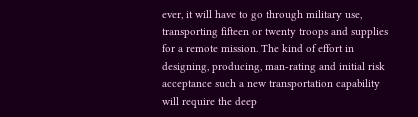ever, it will have to go through military use, transporting fifteen or twenty troops and supplies for a remote mission. The kind of effort in designing, producing, man-rating and initial risk acceptance such a new transportation capability will require the deep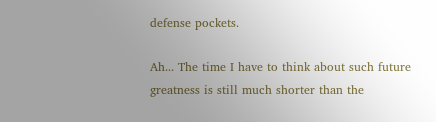defense pockets.

Ah... The time I have to think about such future greatness is still much shorter than the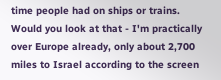time people had on ships or trains. Would you look at that - I'm practically over Europe already, only about 2,700 miles to Israel according to the screen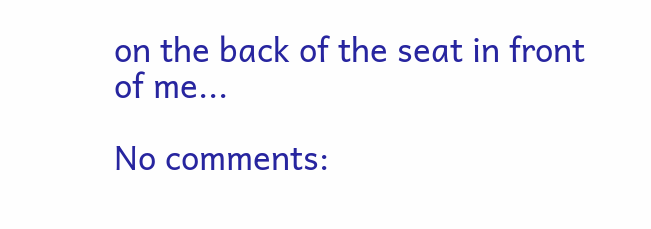on the back of the seat in front of me...

No comments: